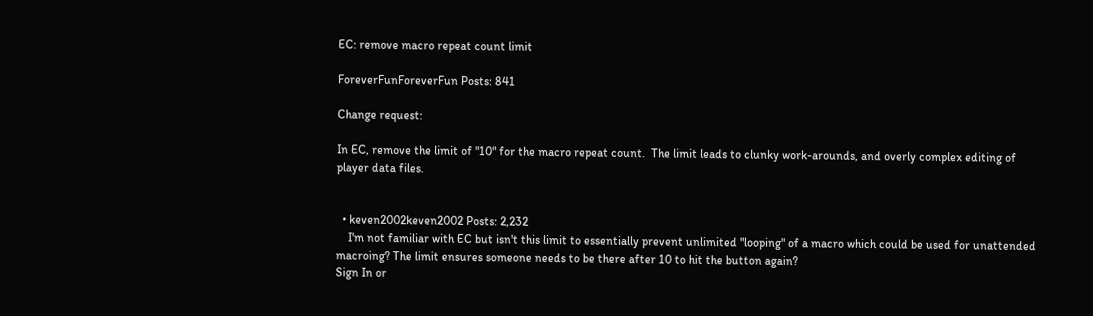EC: remove macro repeat count limit

ForeverFunForeverFun Posts: 841

Change request:

In EC, remove the limit of "10" for the macro repeat count.  The limit leads to clunky work-arounds, and overly complex editing of player data files.


  • keven2002keven2002 Posts: 2,232
    I'm not familiar with EC but isn't this limit to essentially prevent unlimited "looping" of a macro which could be used for unattended macroing? The limit ensures someone needs to be there after 10 to hit the button again?
Sign In or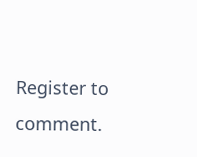Register to comment.